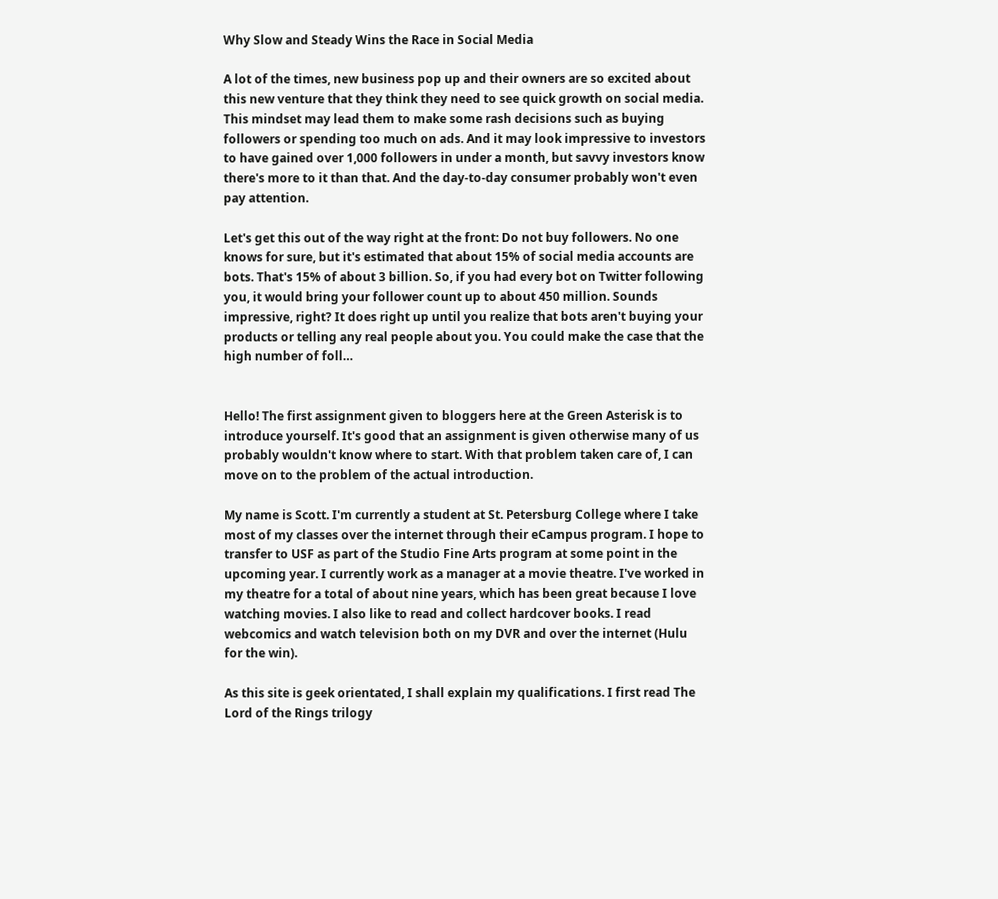Why Slow and Steady Wins the Race in Social Media

A lot of the times, new business pop up and their owners are so excited about this new venture that they think they need to see quick growth on social media. This mindset may lead them to make some rash decisions such as buying followers or spending too much on ads. And it may look impressive to investors to have gained over 1,000 followers in under a month, but savvy investors know there's more to it than that. And the day-to-day consumer probably won't even pay attention.

Let's get this out of the way right at the front: Do not buy followers. No one knows for sure, but it's estimated that about 15% of social media accounts are bots. That's 15% of about 3 billion. So, if you had every bot on Twitter following you, it would bring your follower count up to about 450 million. Sounds impressive, right? It does right up until you realize that bots aren't buying your products or telling any real people about you. You could make the case that the high number of foll…


Hello! The first assignment given to bloggers here at the Green Asterisk is to introduce yourself. It's good that an assignment is given otherwise many of us probably wouldn't know where to start. With that problem taken care of, I can move on to the problem of the actual introduction.

My name is Scott. I'm currently a student at St. Petersburg College where I take most of my classes over the internet through their eCampus program. I hope to transfer to USF as part of the Studio Fine Arts program at some point in the upcoming year. I currently work as a manager at a movie theatre. I've worked in my theatre for a total of about nine years, which has been great because I love watching movies. I also like to read and collect hardcover books. I read webcomics and watch television both on my DVR and over the internet (Hulu for the win).

As this site is geek orientated, I shall explain my qualifications. I first read The Lord of the Rings trilogy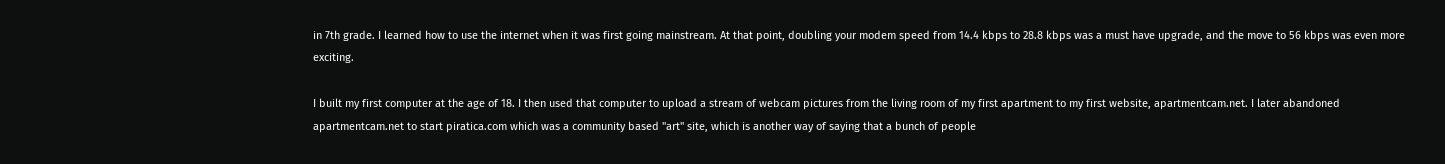in 7th grade. I learned how to use the internet when it was first going mainstream. At that point, doubling your modem speed from 14.4 kbps to 28.8 kbps was a must have upgrade, and the move to 56 kbps was even more exciting.

I built my first computer at the age of 18. I then used that computer to upload a stream of webcam pictures from the living room of my first apartment to my first website, apartmentcam.net. I later abandoned apartmentcam.net to start piratica.com which was a community based "art" site, which is another way of saying that a bunch of people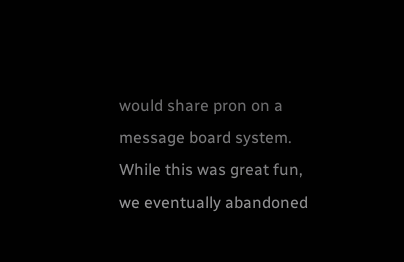would share pron on a message board system. While this was great fun, we eventually abandoned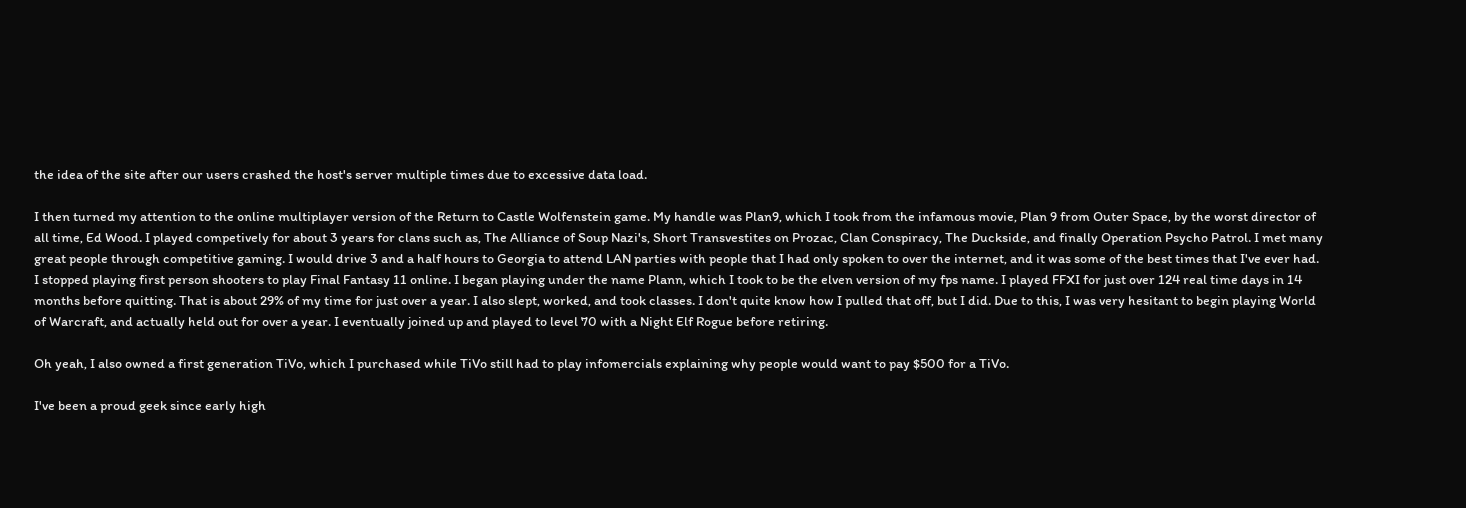the idea of the site after our users crashed the host's server multiple times due to excessive data load.

I then turned my attention to the online multiplayer version of the Return to Castle Wolfenstein game. My handle was Plan9, which I took from the infamous movie, Plan 9 from Outer Space, by the worst director of all time, Ed Wood. I played competively for about 3 years for clans such as, The Alliance of Soup Nazi's, Short Transvestites on Prozac, Clan Conspiracy, The Duckside, and finally Operation Psycho Patrol. I met many great people through competitive gaming. I would drive 3 and a half hours to Georgia to attend LAN parties with people that I had only spoken to over the internet, and it was some of the best times that I've ever had. I stopped playing first person shooters to play Final Fantasy 11 online. I began playing under the name Plann, which I took to be the elven version of my fps name. I played FFXI for just over 124 real time days in 14 months before quitting. That is about 29% of my time for just over a year. I also slept, worked, and took classes. I don't quite know how I pulled that off, but I did. Due to this, I was very hesitant to begin playing World of Warcraft, and actually held out for over a year. I eventually joined up and played to level 70 with a Night Elf Rogue before retiring.

Oh yeah, I also owned a first generation TiVo, which I purchased while TiVo still had to play infomercials explaining why people would want to pay $500 for a TiVo.

I've been a proud geek since early high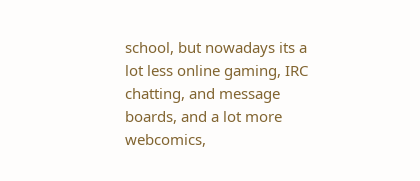school, but nowadays its a lot less online gaming, IRC chatting, and message boards, and a lot more webcomics,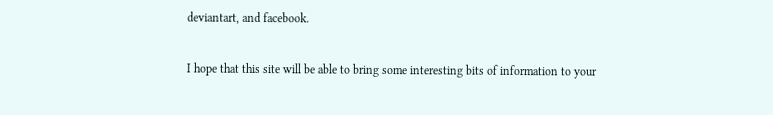deviantart, and facebook.

I hope that this site will be able to bring some interesting bits of information to your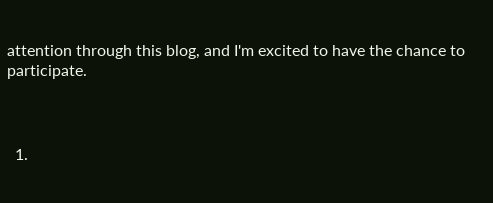attention through this blog, and I'm excited to have the chance to participate.



  1.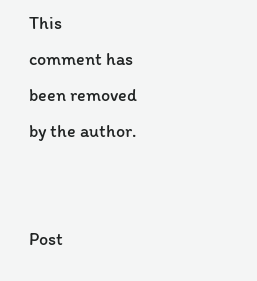This comment has been removed by the author.


Post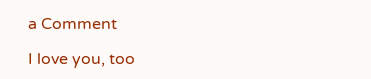a Comment

I love you, too